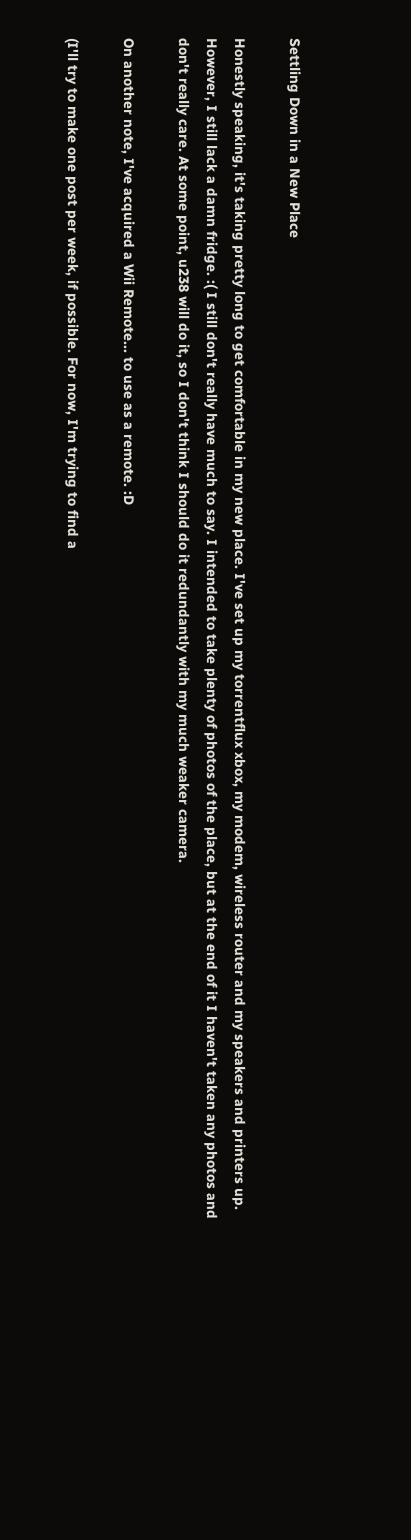Settling Down in a New Place

Honestly speaking, it's taking pretty long to get comfortable in my new place. I've set up my torrentflux xbox, my modem, wireless router and my speakers and printers up. However, I still lack a damn fridge. :( I still don't really have much to say. I intended to take plenty of photos of the place, but at the end of it I haven't taken any photos and don't really care. At some point, u238 will do it, so I don't think I should do it redundantly with my much weaker camera.

On another note, I've acquired a Wii Remote... to use as a remote. :D

(I'll try to make one post per week, if possible. For now, I'm trying to find a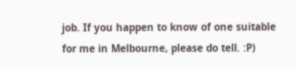job. If you happen to know of one suitable for me in Melbourne, please do tell. :P)